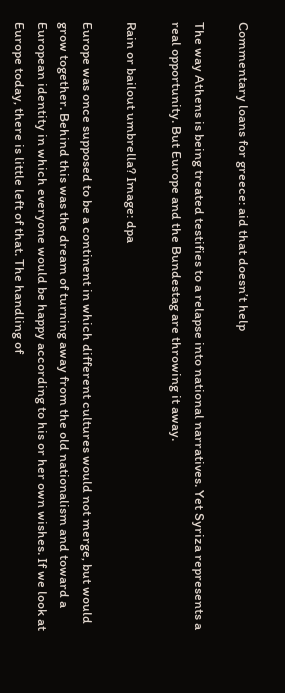Commentary loans for greece: aid that doesn’t help

The way Athens is being treated testifies to a relapse into national narratives. Yet Syriza represents a real opportunity. But Europe and the Bundestag are throwing it away.

Rain or bailout umbrella? Image: dpa

Europe was once supposed to be a continent in which different cultures would not merge, but would grow together. Behind this was the dream of turning away from the old nationalism and toward a European identity in which everyone would be happy according to his or her own wishes. If we look at Europe today, there is little left of that. The handling of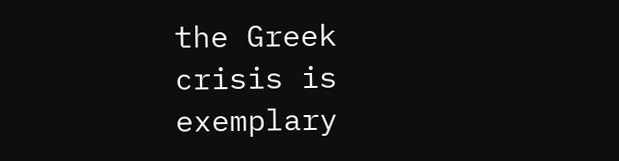the Greek crisis is exemplary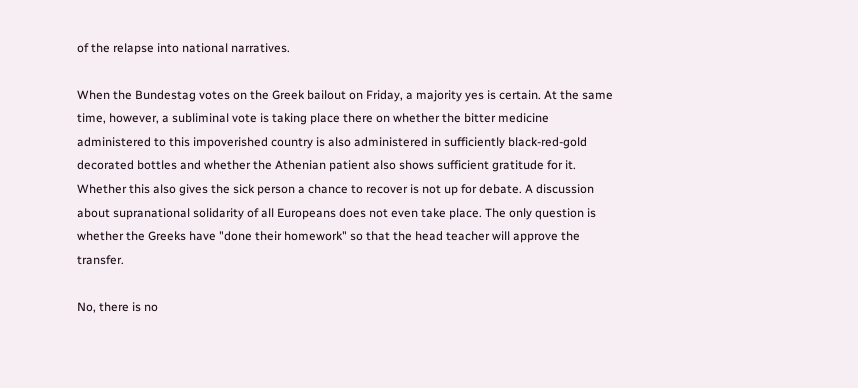of the relapse into national narratives.

When the Bundestag votes on the Greek bailout on Friday, a majority yes is certain. At the same time, however, a subliminal vote is taking place there on whether the bitter medicine administered to this impoverished country is also administered in sufficiently black-red-gold decorated bottles and whether the Athenian patient also shows sufficient gratitude for it. Whether this also gives the sick person a chance to recover is not up for debate. A discussion about supranational solidarity of all Europeans does not even take place. The only question is whether the Greeks have "done their homework" so that the head teacher will approve the transfer.

No, there is no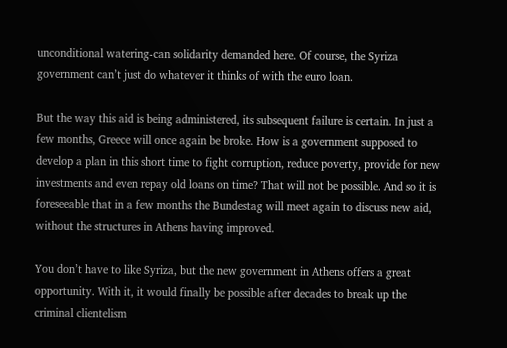unconditional watering-can solidarity demanded here. Of course, the Syriza government can’t just do whatever it thinks of with the euro loan.

But the way this aid is being administered, its subsequent failure is certain. In just a few months, Greece will once again be broke. How is a government supposed to develop a plan in this short time to fight corruption, reduce poverty, provide for new investments and even repay old loans on time? That will not be possible. And so it is foreseeable that in a few months the Bundestag will meet again to discuss new aid, without the structures in Athens having improved.

You don’t have to like Syriza, but the new government in Athens offers a great opportunity. With it, it would finally be possible after decades to break up the criminal clientelism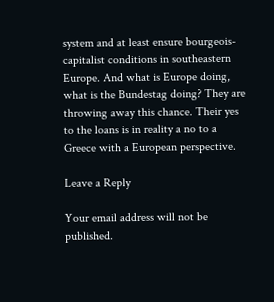system and at least ensure bourgeois-capitalist conditions in southeastern Europe. And what is Europe doing, what is the Bundestag doing? They are throwing away this chance. Their yes to the loans is in reality a no to a Greece with a European perspective.

Leave a Reply

Your email address will not be published.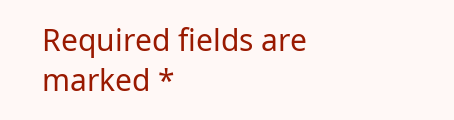Required fields are marked *